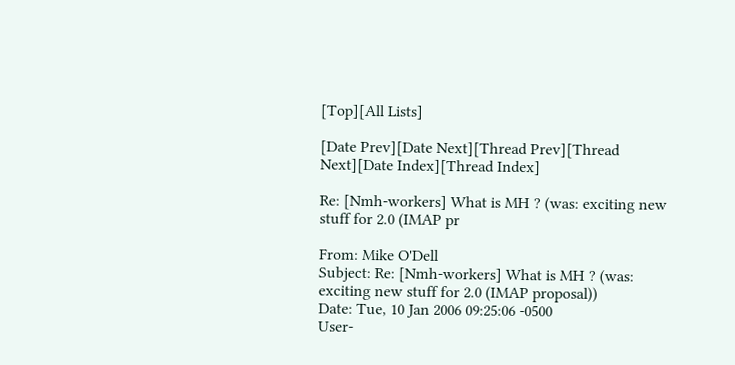[Top][All Lists]

[Date Prev][Date Next][Thread Prev][Thread Next][Date Index][Thread Index]

Re: [Nmh-workers] What is MH ? (was: exciting new stuff for 2.0 (IMAP pr

From: Mike O'Dell
Subject: Re: [Nmh-workers] What is MH ? (was: exciting new stuff for 2.0 (IMAP proposal))
Date: Tue, 10 Jan 2006 09:25:06 -0500
User-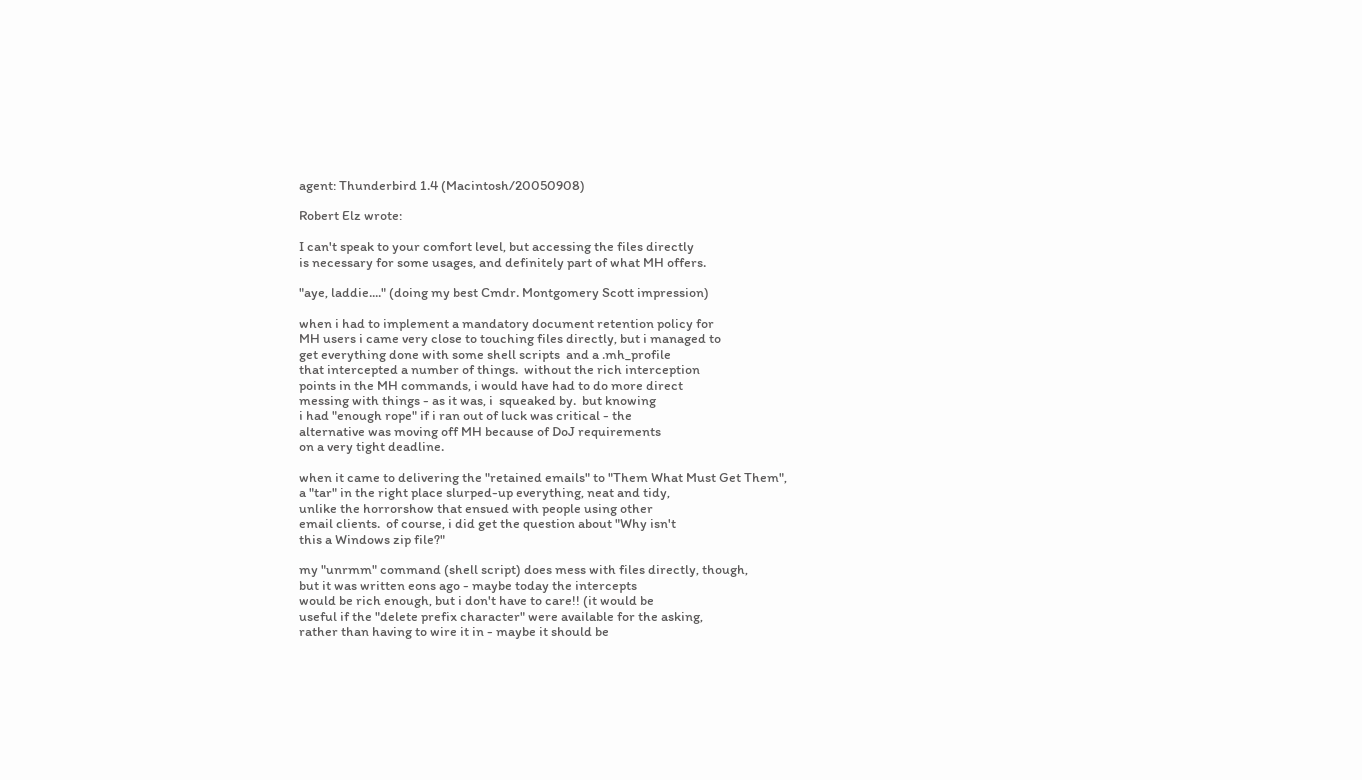agent: Thunderbird 1.4 (Macintosh/20050908)

Robert Elz wrote:

I can't speak to your comfort level, but accessing the files directly
is necessary for some usages, and definitely part of what MH offers.

"aye, laddie...." (doing my best Cmdr. Montgomery Scott impression)

when i had to implement a mandatory document retention policy for
MH users i came very close to touching files directly, but i managed to
get everything done with some shell scripts  and a .mh_profile
that intercepted a number of things.  without the rich interception
points in the MH commands, i would have had to do more direct
messing with things - as it was, i  squeaked by.  but knowing
i had "enough rope" if i ran out of luck was critical - the
alternative was moving off MH because of DoJ requirements
on a very tight deadline.

when it came to delivering the "retained emails" to "Them What Must Get Them",
a "tar" in the right place slurped-up everything, neat and tidy,
unlike the horrorshow that ensued with people using other
email clients.  of course, i did get the question about "Why isn't
this a Windows zip file?"

my "unrmm" command (shell script) does mess with files directly, though,
but it was written eons ago - maybe today the intercepts
would be rich enough, but i don't have to care!! (it would be
useful if the "delete prefix character" were available for the asking,
rather than having to wire it in - maybe it should be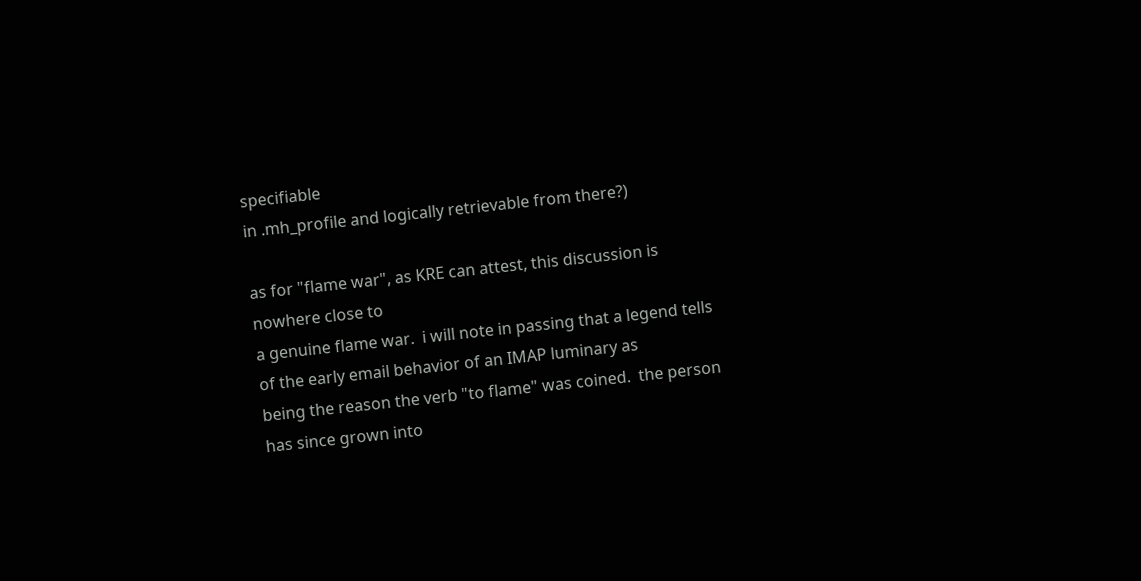specifiable
in .mh_profile and logically retrievable from there?)

as for "flame war", as KRE can attest, this discussion is nowhere close to
a genuine flame war.  i will note in passing that a legend tells
of the early email behavior of an IMAP luminary as
being the reason the verb "to flame" was coined.  the person
has since grown into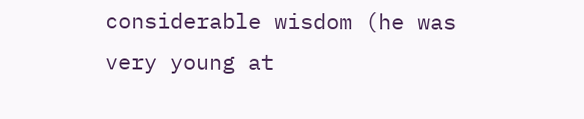considerable wisdom (he was very young at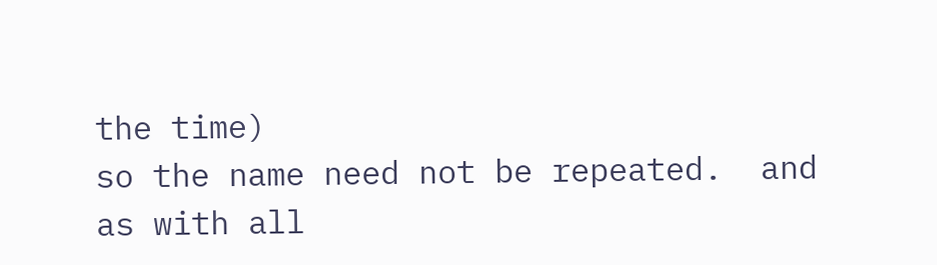the time)
so the name need not be repeated.  and as with all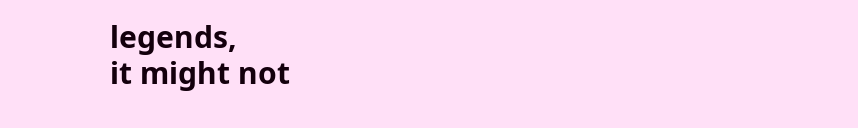legends,
it might not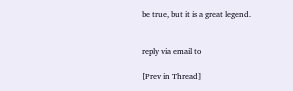be true, but it is a great legend.


reply via email to

[Prev in Thread]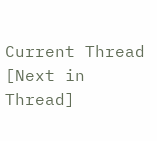Current Thread [Next in Thread]